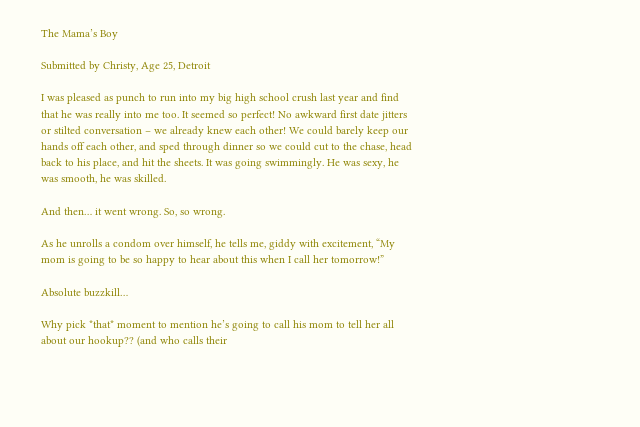The Mama’s Boy

Submitted by Christy, Age 25, Detroit

I was pleased as punch to run into my big high school crush last year and find that he was really into me too. It seemed so perfect! No awkward first date jitters or stilted conversation – we already knew each other! We could barely keep our hands off each other, and sped through dinner so we could cut to the chase, head back to his place, and hit the sheets. It was going swimmingly. He was sexy, he was smooth, he was skilled.

And then… it went wrong. So, so wrong.

As he unrolls a condom over himself, he tells me, giddy with excitement, “My mom is going to be so happy to hear about this when I call her tomorrow!”

Absolute buzzkill…

Why pick *that* moment to mention he’s going to call his mom to tell her all about our hookup?? (and who calls their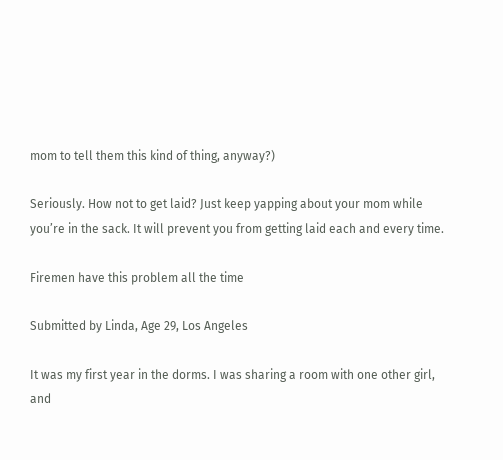mom to tell them this kind of thing, anyway?)

Seriously. How not to get laid? Just keep yapping about your mom while you’re in the sack. It will prevent you from getting laid each and every time.

Firemen have this problem all the time

Submitted by Linda, Age 29, Los Angeles

It was my first year in the dorms. I was sharing a room with one other girl, and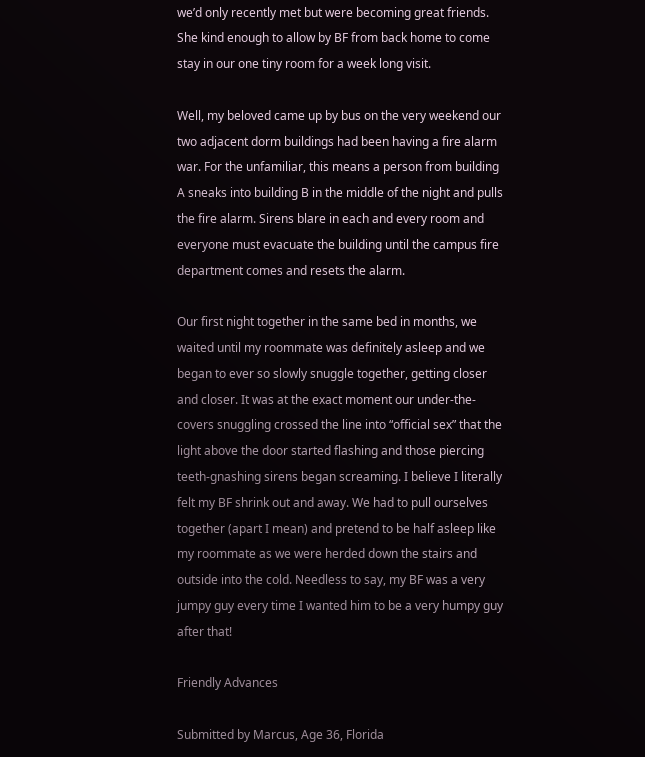we’d only recently met but were becoming great friends. She kind enough to allow by BF from back home to come stay in our one tiny room for a week long visit.

Well, my beloved came up by bus on the very weekend our two adjacent dorm buildings had been having a fire alarm war. For the unfamiliar, this means a person from building A sneaks into building B in the middle of the night and pulls the fire alarm. Sirens blare in each and every room and everyone must evacuate the building until the campus fire department comes and resets the alarm.

Our first night together in the same bed in months, we waited until my roommate was definitely asleep and we began to ever so slowly snuggle together, getting closer and closer. It was at the exact moment our under-the-covers snuggling crossed the line into “official sex” that the light above the door started flashing and those piercing teeth-gnashing sirens began screaming. I believe I literally felt my BF shrink out and away. We had to pull ourselves together (apart I mean) and pretend to be half asleep like my roommate as we were herded down the stairs and outside into the cold. Needless to say, my BF was a very jumpy guy every time I wanted him to be a very humpy guy after that!

Friendly Advances

Submitted by Marcus, Age 36, Florida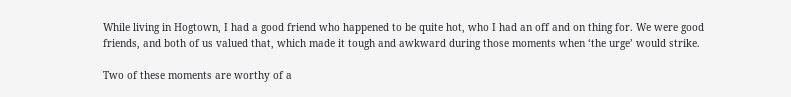While living in Hogtown, I had a good friend who happened to be quite hot, who I had an off and on thing for. We were good friends, and both of us valued that, which made it tough and awkward during those moments when ‘the urge’ would strike.

Two of these moments are worthy of a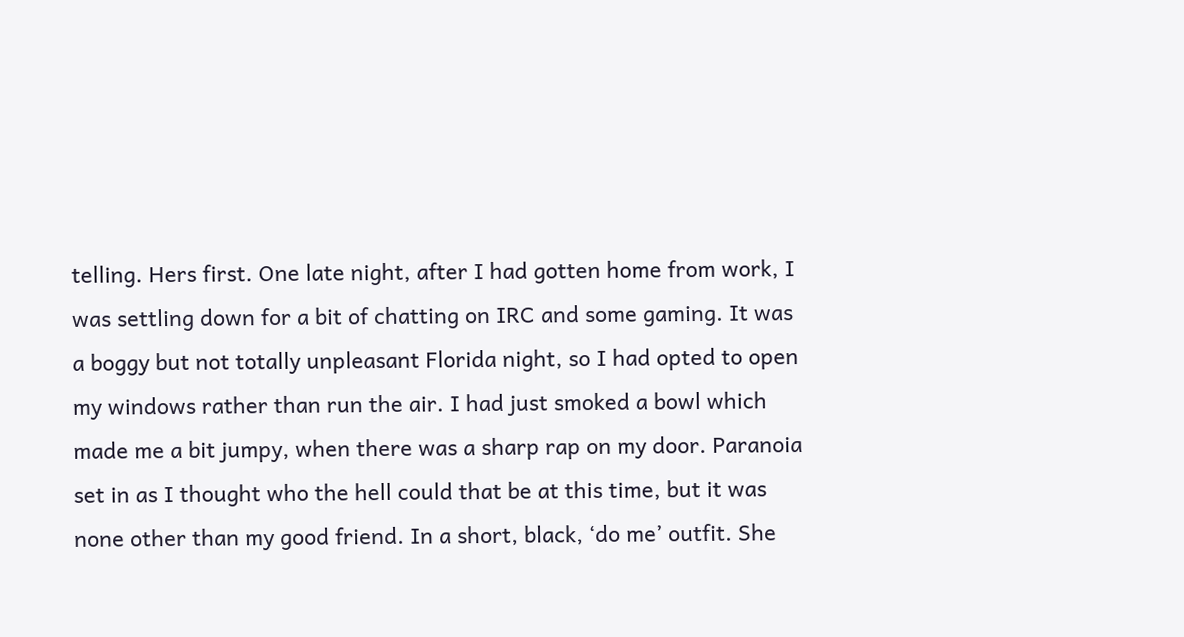telling. Hers first. One late night, after I had gotten home from work, I was settling down for a bit of chatting on IRC and some gaming. It was a boggy but not totally unpleasant Florida night, so I had opted to open my windows rather than run the air. I had just smoked a bowl which made me a bit jumpy, when there was a sharp rap on my door. Paranoia set in as I thought who the hell could that be at this time, but it was none other than my good friend. In a short, black, ‘do me’ outfit. She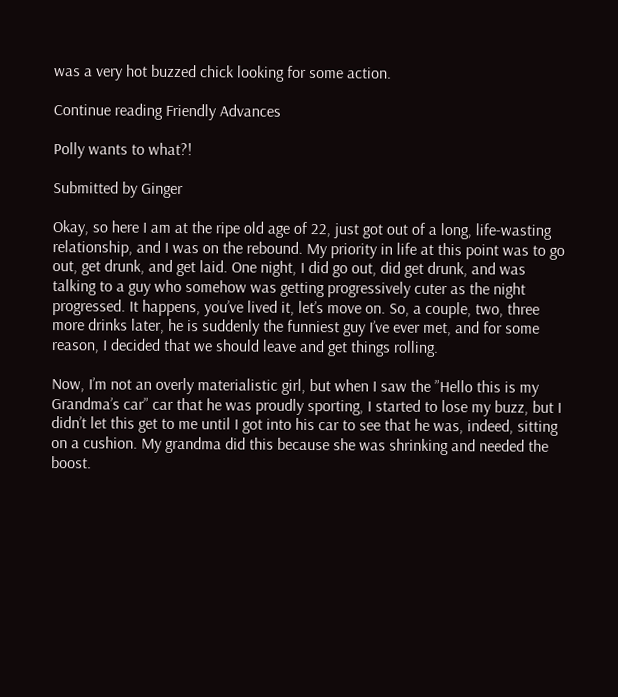was a very hot buzzed chick looking for some action.

Continue reading Friendly Advances

Polly wants to what?!

Submitted by Ginger

Okay, so here I am at the ripe old age of 22, just got out of a long, life-wasting relationship, and I was on the rebound. My priority in life at this point was to go out, get drunk, and get laid. One night, I did go out, did get drunk, and was talking to a guy who somehow was getting progressively cuter as the night progressed. It happens, you’ve lived it, let’s move on. So, a couple, two, three more drinks later, he is suddenly the funniest guy I’ve ever met, and for some reason, I decided that we should leave and get things rolling.

Now, I’m not an overly materialistic girl, but when I saw the ”Hello this is my Grandma’s car” car that he was proudly sporting, I started to lose my buzz, but I didn’t let this get to me until I got into his car to see that he was, indeed, sitting on a cushion. My grandma did this because she was shrinking and needed the boost.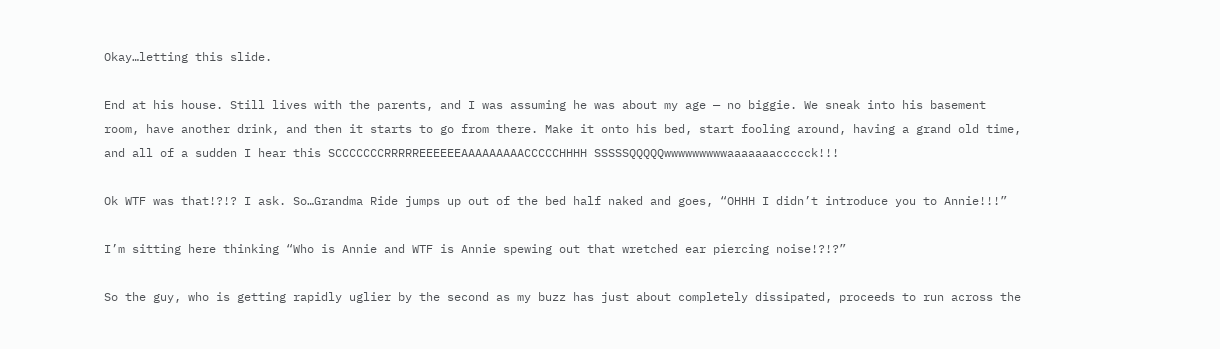Okay…letting this slide.

End at his house. Still lives with the parents, and I was assuming he was about my age — no biggie. We sneak into his basement room, have another drink, and then it starts to go from there. Make it onto his bed, start fooling around, having a grand old time, and all of a sudden I hear this SCCCCCCCRRRRREEEEEEAAAAAAAAACCCCCHHHH SSSSSQQQQQwwwwwwwwwaaaaaaaccccck!!!

Ok WTF was that!?!? I ask. So…Grandma Ride jumps up out of the bed half naked and goes, “OHHH I didn’t introduce you to Annie!!!”

I’m sitting here thinking “Who is Annie and WTF is Annie spewing out that wretched ear piercing noise!?!?”

So the guy, who is getting rapidly uglier by the second as my buzz has just about completely dissipated, proceeds to run across the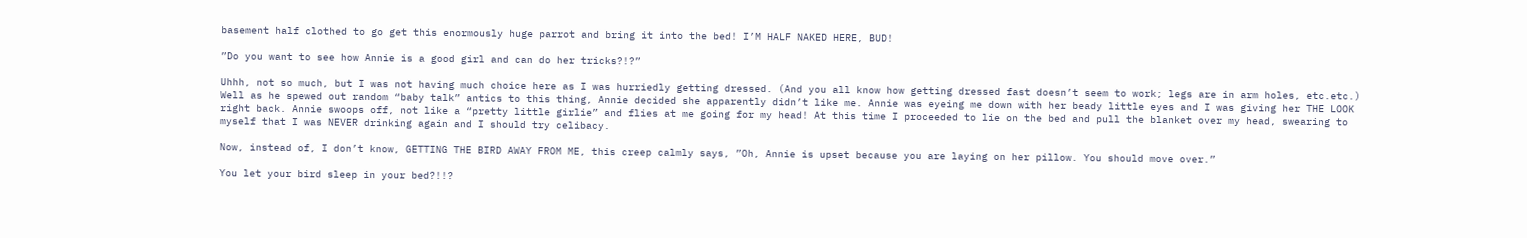basement half clothed to go get this enormously huge parrot and bring it into the bed! I’M HALF NAKED HERE, BUD!

”Do you want to see how Annie is a good girl and can do her tricks?!?”

Uhhh, not so much, but I was not having much choice here as I was hurriedly getting dressed. (And you all know how getting dressed fast doesn’t seem to work; legs are in arm holes, etc.etc.) Well as he spewed out random “baby talk” antics to this thing, Annie decided she apparently didn’t like me. Annie was eyeing me down with her beady little eyes and I was giving her THE LOOK right back. Annie swoops off, not like a “pretty little girlie” and flies at me going for my head! At this time I proceeded to lie on the bed and pull the blanket over my head, swearing to myself that I was NEVER drinking again and I should try celibacy.

Now, instead of, I don’t know, GETTING THE BIRD AWAY FROM ME, this creep calmly says, ”Oh, Annie is upset because you are laying on her pillow. You should move over.”

You let your bird sleep in your bed?!!?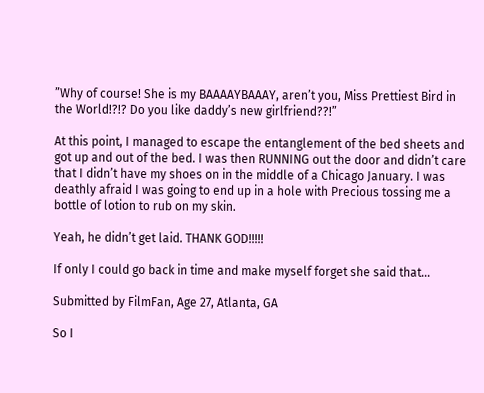”Why of course! She is my BAAAAYBAAAY, aren’t you, Miss Prettiest Bird in the World!?!? Do you like daddy’s new girlfriend??!”

At this point, I managed to escape the entanglement of the bed sheets and got up and out of the bed. I was then RUNNING out the door and didn’t care that I didn’t have my shoes on in the middle of a Chicago January. I was deathly afraid I was going to end up in a hole with Precious tossing me a bottle of lotion to rub on my skin.

Yeah, he didn’t get laid. THANK GOD!!!!!

If only I could go back in time and make myself forget she said that…

Submitted by FilmFan, Age 27, Atlanta, GA

So I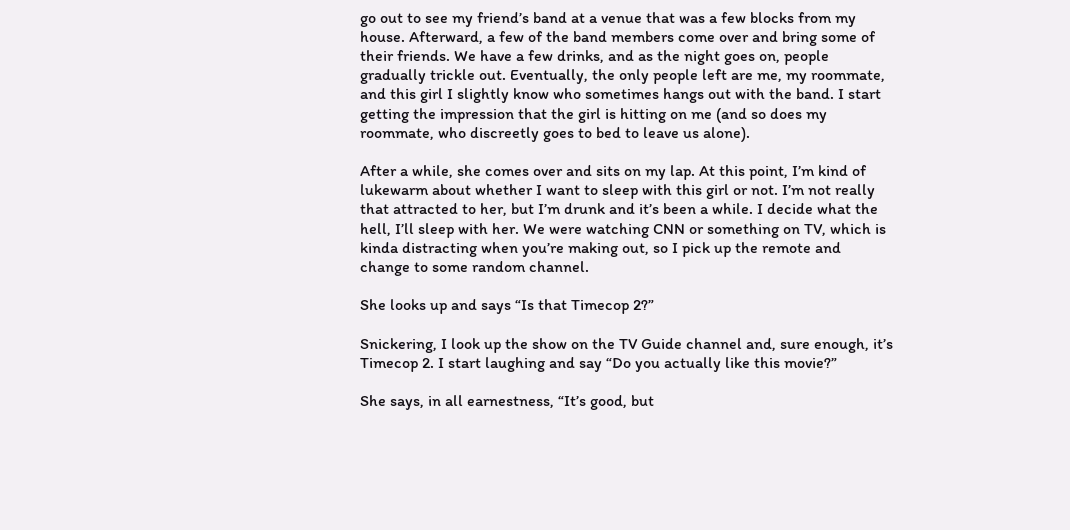go out to see my friend’s band at a venue that was a few blocks from my house. Afterward, a few of the band members come over and bring some of their friends. We have a few drinks, and as the night goes on, people gradually trickle out. Eventually, the only people left are me, my roommate, and this girl I slightly know who sometimes hangs out with the band. I start getting the impression that the girl is hitting on me (and so does my roommate, who discreetly goes to bed to leave us alone).

After a while, she comes over and sits on my lap. At this point, I’m kind of lukewarm about whether I want to sleep with this girl or not. I’m not really that attracted to her, but I’m drunk and it’s been a while. I decide what the hell, I’ll sleep with her. We were watching CNN or something on TV, which is kinda distracting when you’re making out, so I pick up the remote and change to some random channel.

She looks up and says “Is that Timecop 2?”

Snickering, I look up the show on the TV Guide channel and, sure enough, it’s Timecop 2. I start laughing and say “Do you actually like this movie?”

She says, in all earnestness, “It’s good, but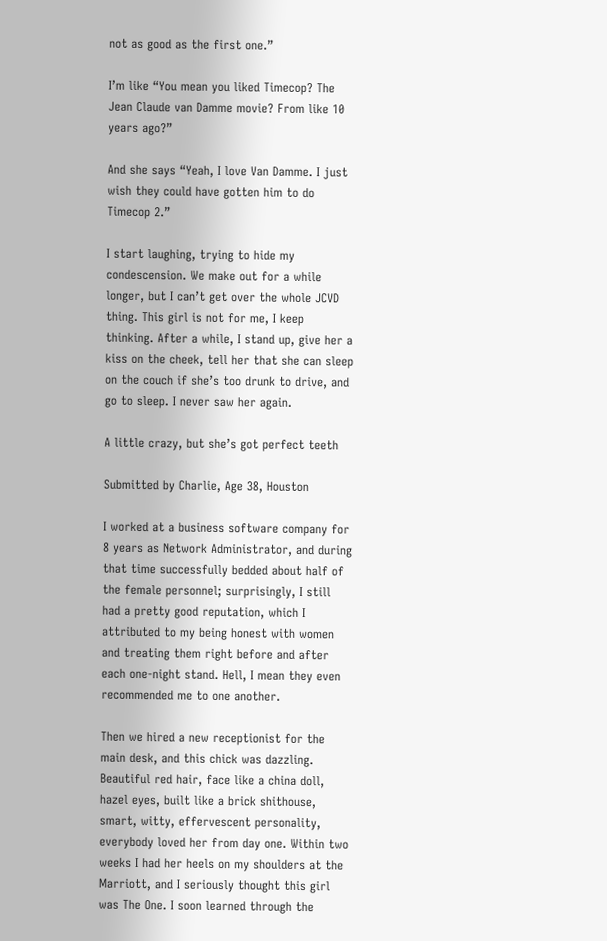not as good as the first one.”

I’m like “You mean you liked Timecop? The Jean Claude van Damme movie? From like 10 years ago?”

And she says “Yeah, I love Van Damme. I just wish they could have gotten him to do Timecop 2.”

I start laughing, trying to hide my condescension. We make out for a while longer, but I can’t get over the whole JCVD thing. This girl is not for me, I keep thinking. After a while, I stand up, give her a kiss on the cheek, tell her that she can sleep on the couch if she’s too drunk to drive, and go to sleep. I never saw her again.

A little crazy, but she’s got perfect teeth

Submitted by Charlie, Age 38, Houston

I worked at a business software company for 8 years as Network Administrator, and during that time successfully bedded about half of the female personnel; surprisingly, I still had a pretty good reputation, which I attributed to my being honest with women and treating them right before and after each one-night stand. Hell, I mean they even recommended me to one another.

Then we hired a new receptionist for the main desk, and this chick was dazzling. Beautiful red hair, face like a china doll, hazel eyes, built like a brick shithouse, smart, witty, effervescent personality, everybody loved her from day one. Within two weeks I had her heels on my shoulders at the Marriott, and I seriously thought this girl was The One. I soon learned through the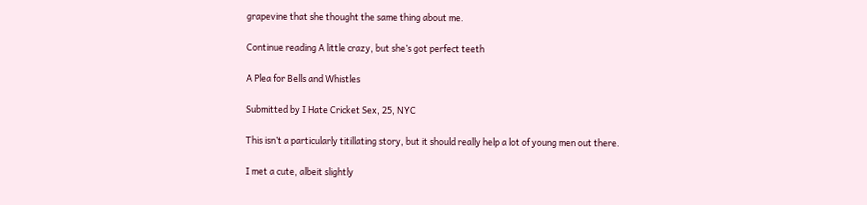grapevine that she thought the same thing about me.

Continue reading A little crazy, but she’s got perfect teeth

A Plea for Bells and Whistles

Submitted by I Hate Cricket Sex, 25, NYC

This isn’t a particularly titillating story, but it should really help a lot of young men out there.

I met a cute, albeit slightly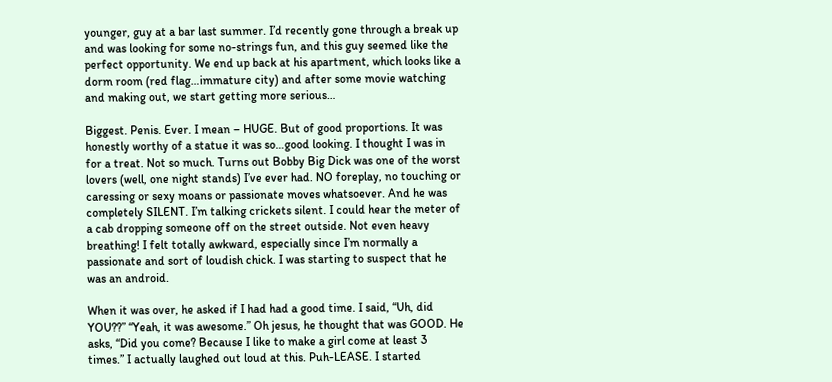younger, guy at a bar last summer. I’d recently gone through a break up and was looking for some no-strings fun, and this guy seemed like the perfect opportunity. We end up back at his apartment, which looks like a dorm room (red flag…immature city) and after some movie watching and making out, we start getting more serious…

Biggest. Penis. Ever. I mean – HUGE. But of good proportions. It was honestly worthy of a statue it was so…good looking. I thought I was in for a treat. Not so much. Turns out Bobby Big Dick was one of the worst lovers (well, one night stands) I’ve ever had. NO foreplay, no touching or caressing or sexy moans or passionate moves whatsoever. And he was completely SILENT. I’m talking crickets silent. I could hear the meter of a cab dropping someone off on the street outside. Not even heavy breathing! I felt totally awkward, especially since I’m normally a passionate and sort of loudish chick. I was starting to suspect that he was an android.

When it was over, he asked if I had had a good time. I said, “Uh, did YOU??” “Yeah, it was awesome.” Oh jesus, he thought that was GOOD. He asks, “Did you come? Because I like to make a girl come at least 3 times.” I actually laughed out loud at this. Puh-LEASE. I started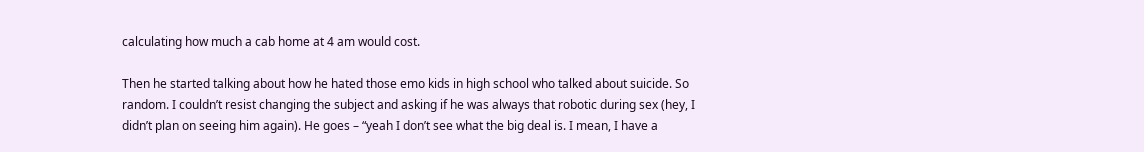calculating how much a cab home at 4 am would cost.

Then he started talking about how he hated those emo kids in high school who talked about suicide. So random. I couldn’t resist changing the subject and asking if he was always that robotic during sex (hey, I didn’t plan on seeing him again). He goes – “yeah I don’t see what the big deal is. I mean, I have a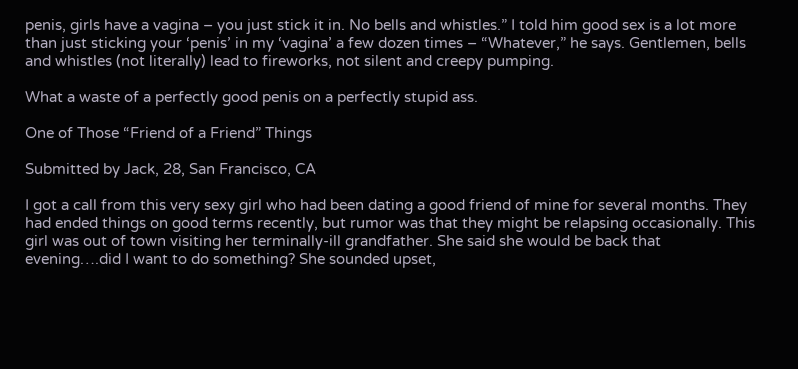penis, girls have a vagina – you just stick it in. No bells and whistles.” I told him good sex is a lot more than just sticking your ‘penis’ in my ‘vagina’ a few dozen times – “Whatever,” he says. Gentlemen, bells and whistles (not literally) lead to fireworks, not silent and creepy pumping.

What a waste of a perfectly good penis on a perfectly stupid ass.

One of Those “Friend of a Friend” Things

Submitted by Jack, 28, San Francisco, CA

I got a call from this very sexy girl who had been dating a good friend of mine for several months. They had ended things on good terms recently, but rumor was that they might be relapsing occasionally. This girl was out of town visiting her terminally-ill grandfather. She said she would be back that evening….did I want to do something? She sounded upset,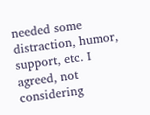needed some distraction, humor, support, etc. I agreed, not considering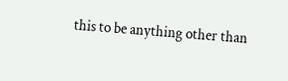this to be anything other than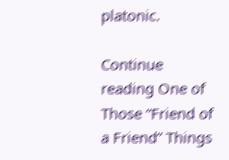platonic.

Continue reading One of Those “Friend of a Friend” Things